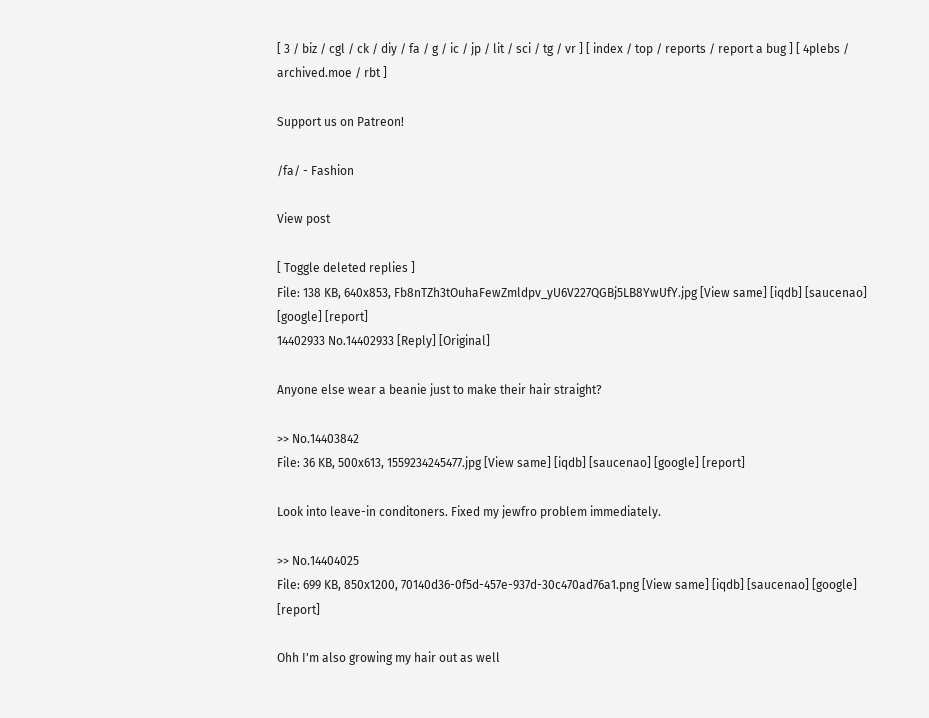[ 3 / biz / cgl / ck / diy / fa / g / ic / jp / lit / sci / tg / vr ] [ index / top / reports / report a bug ] [ 4plebs / archived.moe / rbt ]

Support us on Patreon!

/fa/ - Fashion

View post

[ Toggle deleted replies ]
File: 138 KB, 640x853, Fb8nTZh3tOuhaFewZmldpv_yU6V227QGBj5LB8YwUfY.jpg [View same] [iqdb] [saucenao] [google] [report]
14402933 No.14402933 [Reply] [Original]

Anyone else wear a beanie just to make their hair straight?

>> No.14403842
File: 36 KB, 500x613, 1559234245477.jpg [View same] [iqdb] [saucenao] [google] [report]

Look into leave-in conditoners. Fixed my jewfro problem immediately.

>> No.14404025
File: 699 KB, 850x1200, 70140d36-0f5d-457e-937d-30c470ad76a1.png [View same] [iqdb] [saucenao] [google] [report]

Ohh I'm also growing my hair out as well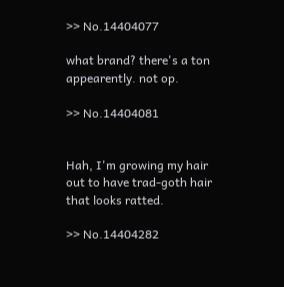>> No.14404077

what brand? there's a ton appearently. not op.

>> No.14404081


Hah, I'm growing my hair out to have trad-goth hair that looks ratted.

>> No.14404282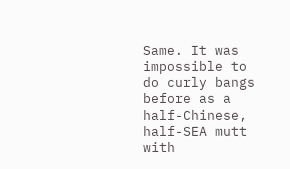Same. It was impossible to do curly bangs before as a half-Chinese, half-SEA mutt with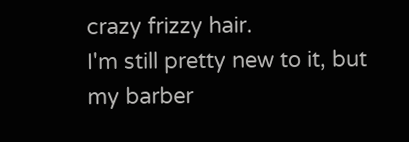crazy frizzy hair.
I'm still pretty new to it, but my barber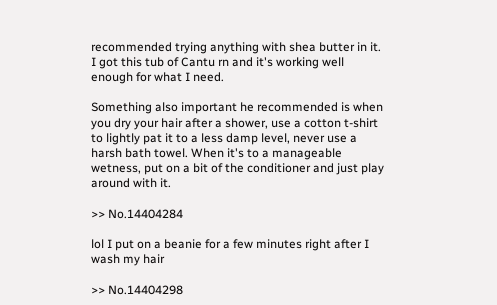recommended trying anything with shea butter in it. I got this tub of Cantu rn and it's working well enough for what I need.

Something also important he recommended is when you dry your hair after a shower, use a cotton t-shirt to lightly pat it to a less damp level, never use a harsh bath towel. When it's to a manageable wetness, put on a bit of the conditioner and just play around with it.

>> No.14404284

lol I put on a beanie for a few minutes right after I wash my hair

>> No.14404298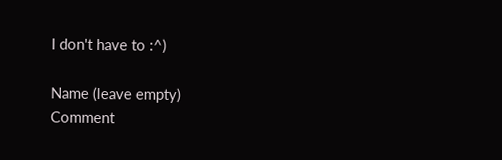I don't have to :^)

Name (leave empty)
Comment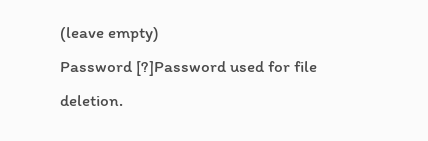(leave empty)
Password [?]Password used for file deletion.